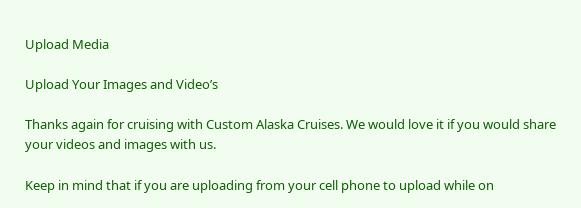Upload Media

Upload Your Images and Video’s

Thanks again for cruising with Custom Alaska Cruises. We would love it if you would share your videos and images with us.

Keep in mind that if you are uploading from your cell phone to upload while on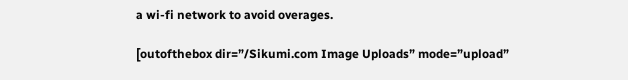a wi-fi network to avoid overages.

[outofthebox dir=”/Sikumi.com Image Uploads” mode=”upload”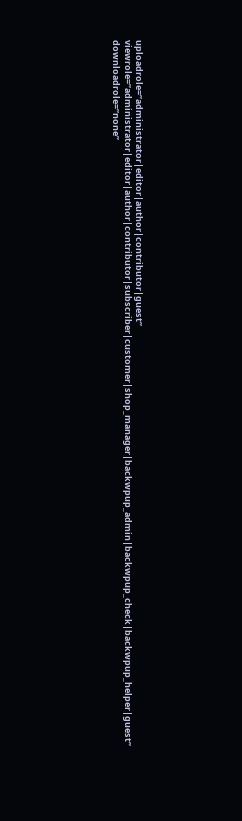uploadrole=”administrator|editor|author|contributor|guest” viewrole=”administrator|editor|author|contributor|subscriber|customer|shop_manager|backwpup_admin|backwpup_check|backwpup_helper|guest” downloadrole=”none”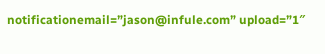notificationemail=”jason@infule.com” upload=”1″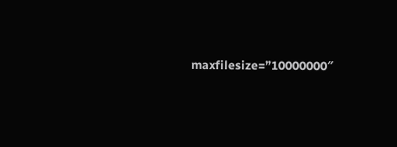maxfilesize=”10000000″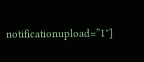notificationupload=”1″]